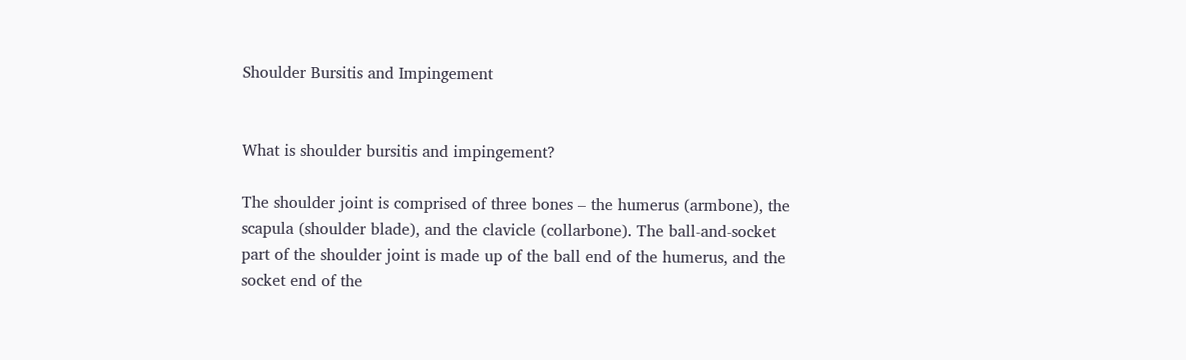Shoulder Bursitis and Impingement


What is shoulder bursitis and impingement?

The shoulder joint is comprised of three bones – the humerus (armbone), the scapula (shoulder blade), and the clavicle (collarbone). The ball-and-socket part of the shoulder joint is made up of the ball end of the humerus, and the socket end of the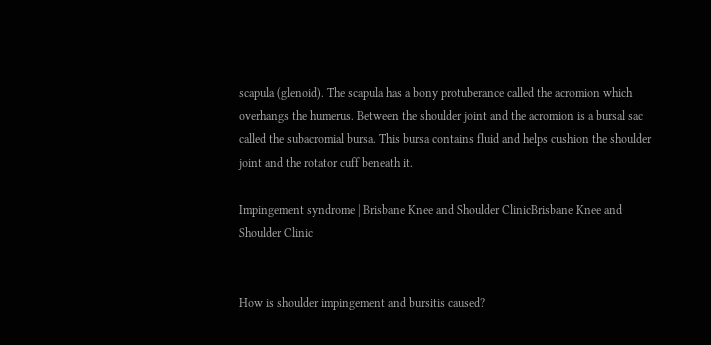scapula (glenoid). The scapula has a bony protuberance called the acromion which overhangs the humerus. Between the shoulder joint and the acromion is a bursal sac called the subacromial bursa. This bursa contains fluid and helps cushion the shoulder joint and the rotator cuff beneath it.

Impingement syndrome | Brisbane Knee and Shoulder ClinicBrisbane Knee and Shoulder Clinic


How is shoulder impingement and bursitis caused?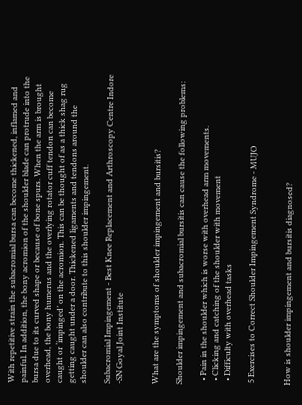With repetitive strain the subacromial bursa can become thickened, inflamed and painful. In addition, the bony acromion of the shoulder blade can protrude into the bursa due to its curved shape or because of bone spurs. When the arm is brought overhead, the bony humerus and the overlying rotator cuff tendon can become caught or ‘impinged’ on the acromion. This can be thought of as a thick shag rug getting caught under a door. Thickened ligaments and tendons around the shoulder can also contribute to this shoulder impingement.

Subacromial Impingement - Best Knee Replacement and Arthroscopy Centre Indore -SN Goyal Joint Institute


What are the symptoms of shoulder impingement and bursitis?

Shoulder impingement and subacromial bursitis can cause the following problems:

  • Pain in the shoulder which is worse with overhead arm movements.
  • Clicking and catching of the shoulder with movement
  • Difficulty with overhead tasks

 5 Exercises to Correct Shoulder Impingement Syndrome - MUJO


How is shoulder impingement and bursitis diagnosed?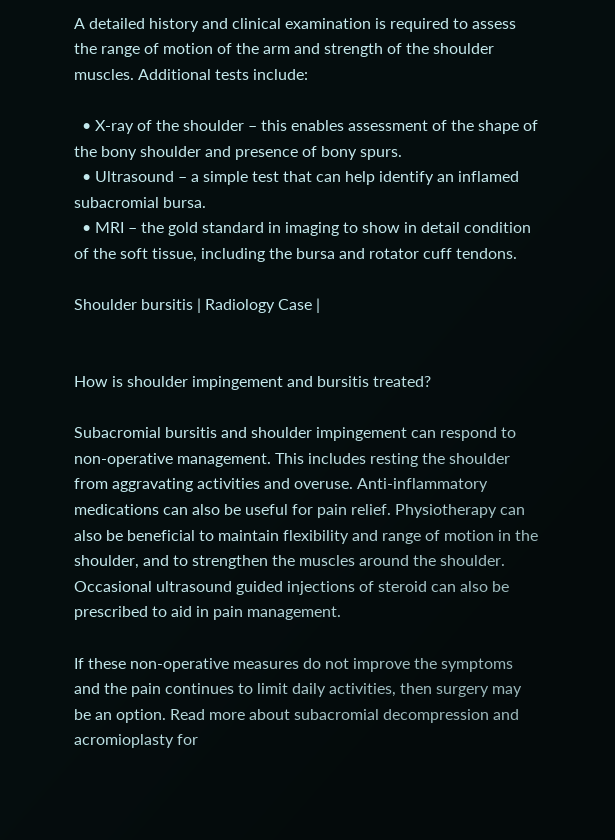A detailed history and clinical examination is required to assess the range of motion of the arm and strength of the shoulder muscles. Additional tests include:

  • X-ray of the shoulder – this enables assessment of the shape of the bony shoulder and presence of bony spurs.
  • Ultrasound – a simple test that can help identify an inflamed subacromial bursa.
  • MRI – the gold standard in imaging to show in detail condition of the soft tissue, including the bursa and rotator cuff tendons.

Shoulder bursitis | Radiology Case |


How is shoulder impingement and bursitis treated?

Subacromial bursitis and shoulder impingement can respond to non-operative management. This includes resting the shoulder from aggravating activities and overuse. Anti-inflammatory medications can also be useful for pain relief. Physiotherapy can also be beneficial to maintain flexibility and range of motion in the shoulder, and to strengthen the muscles around the shoulder. Occasional ultrasound guided injections of steroid can also be prescribed to aid in pain management.

If these non-operative measures do not improve the symptoms and the pain continues to limit daily activities, then surgery may be an option. Read more about subacromial decompression and acromioplasty for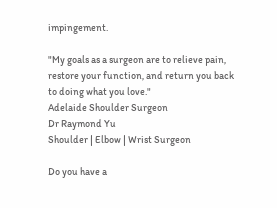impingement.

"My goals as a surgeon are to relieve pain, restore your function, and return you back to doing what you love."
Adelaide Shoulder Surgeon
Dr Raymond Yu
Shoulder | Elbow | Wrist Surgeon

Do you have a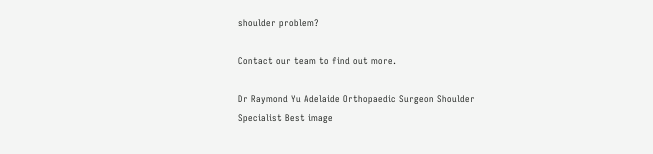shoulder problem?

Contact our team to find out more.

Dr Raymond Yu Adelaide Orthopaedic Surgeon Shoulder Specialist Best image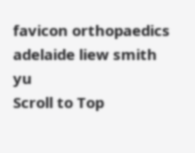favicon orthopaedics adelaide liew smith yu
Scroll to Top